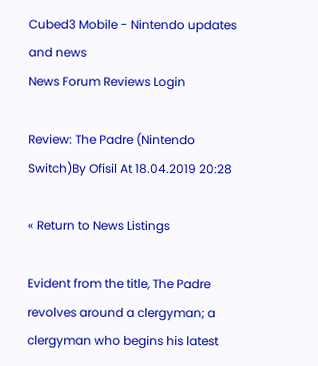Cubed3 Mobile - Nintendo updates and news
News Forum Reviews Login

Review: The Padre (Nintendo Switch)By Ofisil At 18.04.2019 20:28

« Return to News Listings

Evident from the title, The Padre revolves around a clergyman; a clergyman who begins his latest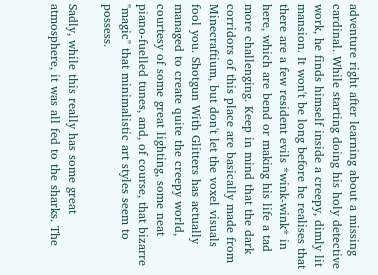adventure right after learning about a missing cardinal. While starting doing his holy detective work, he finds himself inside a creepy, dimly lit mansion. It won't be long before he realises that there are a few resident evils *wink-wink* in here, which are bend or making his life a tad more challenging. Keep in mind that the dark corridors of this place are basically made from Minecraftium, but don't let the voxel visuals fool you. Shotgun With Glitters has actually managed to create quite the creepy world, courtesy of some great lighting, some neat piano-fuelled tunes, and, of course, that bizarre "magic" that minimalistic art styles seem to possess.

Sadly, while this really has some great atmosphere, it was all fed to the sharks. The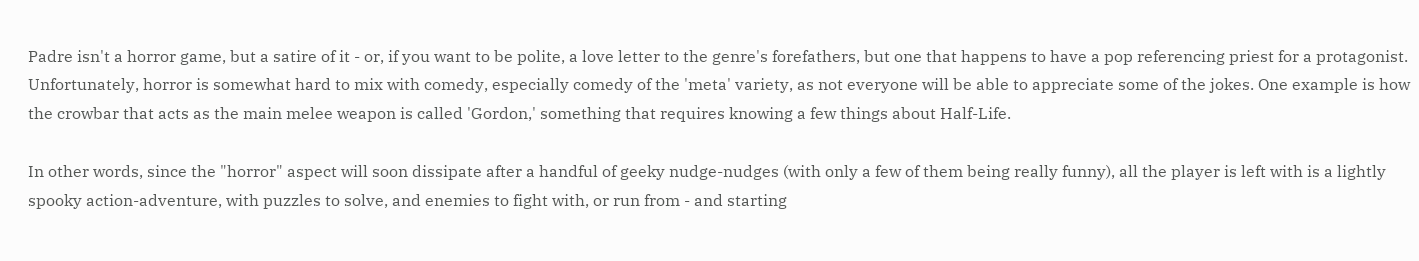Padre isn't a horror game, but a satire of it - or, if you want to be polite, a love letter to the genre's forefathers, but one that happens to have a pop referencing priest for a protagonist. Unfortunately, horror is somewhat hard to mix with comedy, especially comedy of the 'meta' variety, as not everyone will be able to appreciate some of the jokes. One example is how the crowbar that acts as the main melee weapon is called 'Gordon,' something that requires knowing a few things about Half-Life.

In other words, since the "horror" aspect will soon dissipate after a handful of geeky nudge-nudges (with only a few of them being really funny), all the player is left with is a lightly spooky action-adventure, with puzzles to solve, and enemies to fight with, or run from - and starting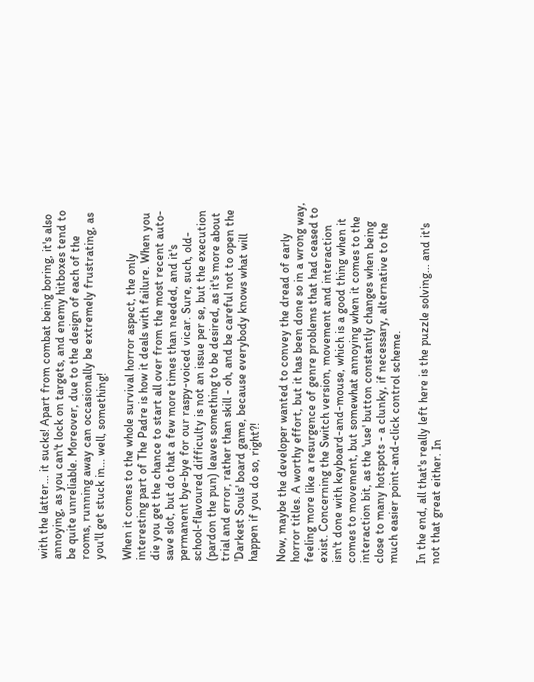with the latter... it sucks! Apart from combat being boring, it's also annoying, as you can't lock on targets, and enemy hitboxes tend to be quite unreliable. Moreover, due to the design of each of the rooms, running away can occasionally be extremely frustrating, as you'll get stuck in... well, something!

When it comes to the whole survival horror aspect, the only interesting part of The Padre is how it deals with failure. When you die you get the chance to start all over from the most recent auto-save slot, but do that a few more times than needed, and it's permanent bye-bye for our raspy-voiced vicar. Sure, such, old-school-flavoured difficulty is not an issue per se, but the execution (pardon the pun) leaves something to be desired, as it's more about trial and error, rather than skill - oh, and be careful not to open the 'Darkest Souls' board game, because everybody knows what will happen if you do so, right?!

Now, maybe the developer wanted to convey the dread of early horror titles. A worthy effort, but it has been done so in a wrong way, feeling more like a resurgence of genre problems that had ceased to exist. Concerning the Switch version, movement and interaction isn't done with keyboard-and-mouse, which is a good thing when it comes to movement, but somewhat annoying when it comes to the interaction bit, as the 'use' button constantly changes when being close to many hotspots - a clunky, if necessary, alternative to the much easier point-and-click control scheme.

In the end, all that's really left here is the puzzle solving... and it's not that great either. In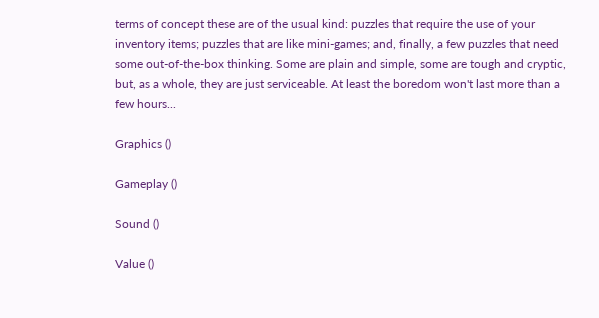terms of concept these are of the usual kind: puzzles that require the use of your inventory items; puzzles that are like mini-games; and, finally, a few puzzles that need some out-of-the-box thinking. Some are plain and simple, some are tough and cryptic, but, as a whole, they are just serviceable. At least the boredom won't last more than a few hours...

Graphics ()

Gameplay ()

Sound ()

Value ()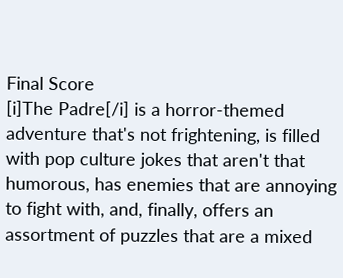Final Score
[i]The Padre[/i] is a horror-themed adventure that's not frightening, is filled with pop culture jokes that aren't that humorous, has enemies that are annoying to fight with, and, finally, offers an assortment of puzzles that are a mixed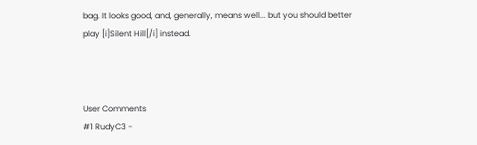bag. It looks good, and, generally, means well... but you should better play [i]Silent Hill[/i] instead.



User Comments
#1 RudyC3 -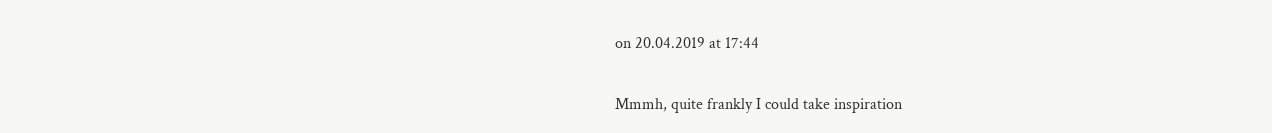on 20.04.2019 at 17:44

Mmmh, quite frankly I could take inspiration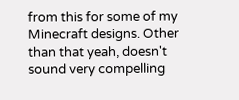from this for some of my Minecraft designs. Other than that yeah, doesn't sound very compelling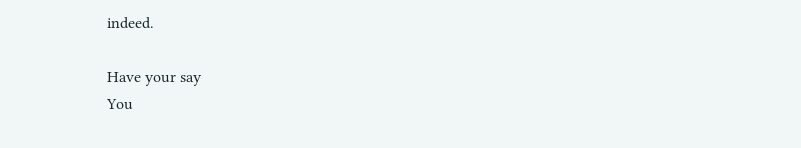indeed.

Have your say
You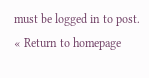must be logged in to post.
« Return to homepage